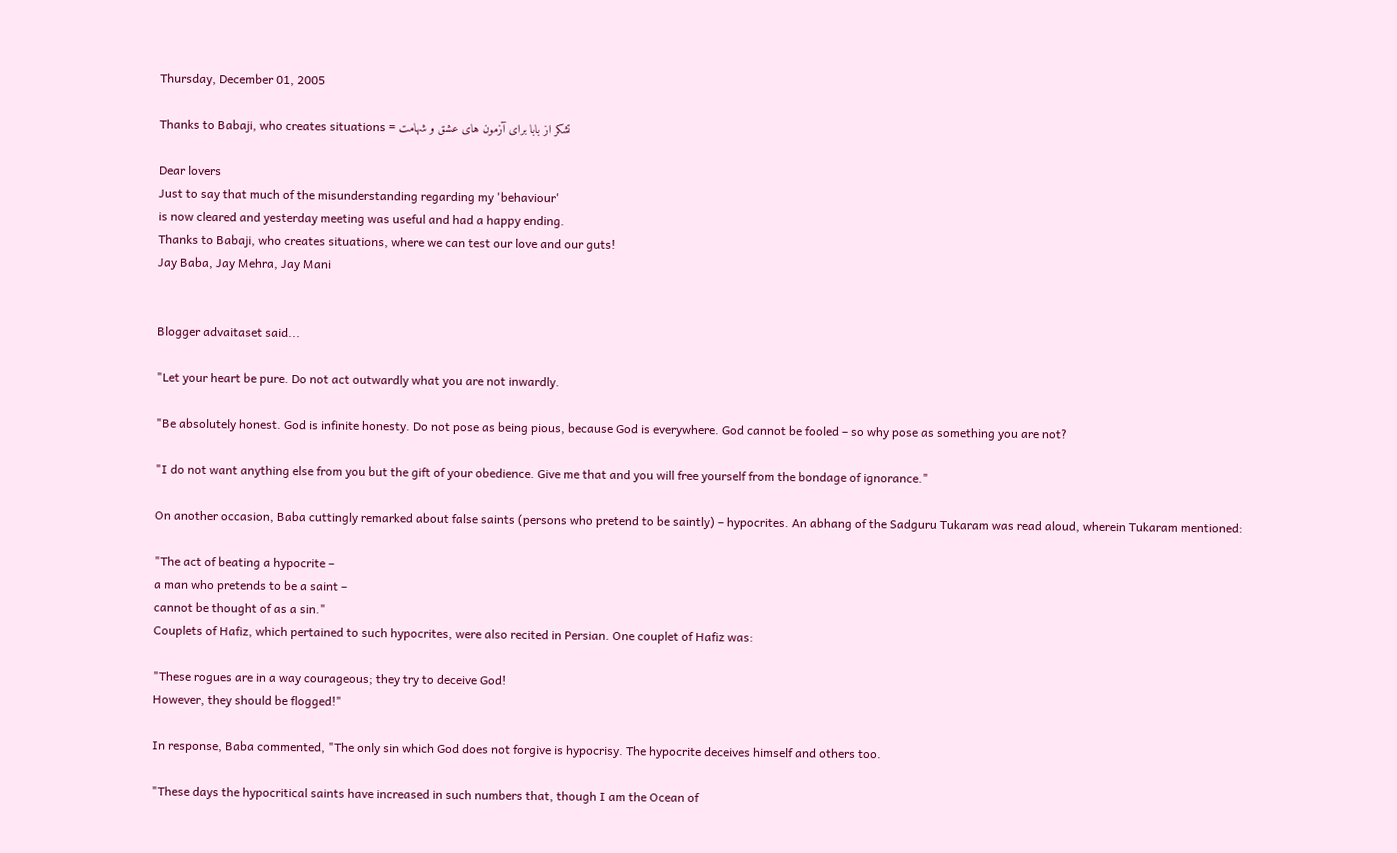Thursday, December 01, 2005

Thanks to Babaji, who creates situations = تشکر از بابا برای آزمون های عشق و شهامت

Dear lovers
Just to say that much of the misunderstanding regarding my 'behaviour'
is now cleared and yesterday meeting was useful and had a happy ending.
Thanks to Babaji, who creates situations, where we can test our love and our guts!
Jay Baba, Jay Mehra, Jay Mani


Blogger advaitaset said...

"Let your heart be pure. Do not act outwardly what you are not inwardly.

"Be absolutely honest. God is infinite honesty. Do not pose as being pious, because God is everywhere. God cannot be fooled – so why pose as something you are not?

"I do not want anything else from you but the gift of your obedience. Give me that and you will free yourself from the bondage of ignorance."

On another occasion, Baba cuttingly remarked about false saints (persons who pretend to be saintly) – hypocrites. An abhang of the Sadguru Tukaram was read aloud, wherein Tukaram mentioned:

"The act of beating a hypocrite –
a man who pretends to be a saint –
cannot be thought of as a sin."
Couplets of Hafiz, which pertained to such hypocrites, were also recited in Persian. One couplet of Hafiz was:

"These rogues are in a way courageous; they try to deceive God!
However, they should be flogged!"

In response, Baba commented, "The only sin which God does not forgive is hypocrisy. The hypocrite deceives himself and others too.

"These days the hypocritical saints have increased in such numbers that, though I am the Ocean of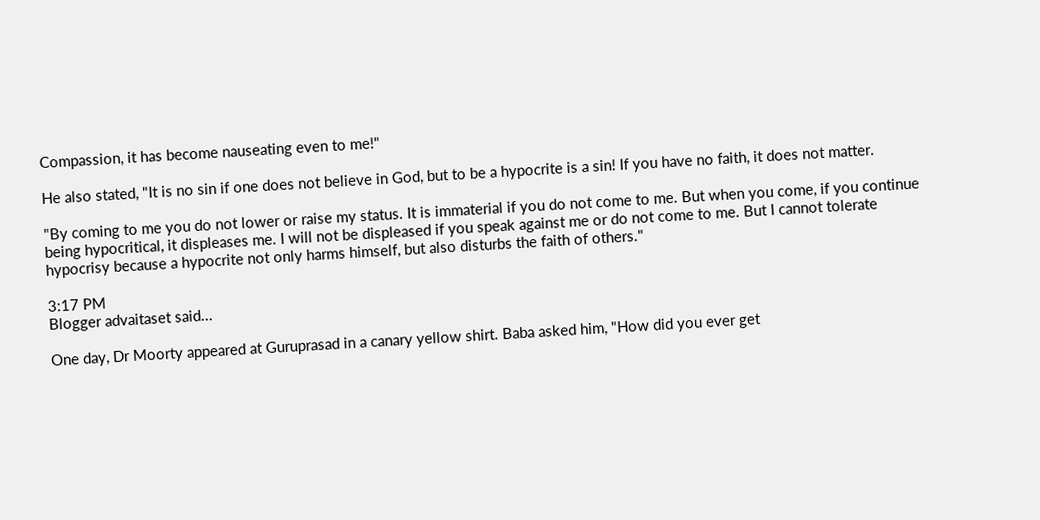Compassion, it has become nauseating even to me!"

He also stated, "It is no sin if one does not believe in God, but to be a hypocrite is a sin! If you have no faith, it does not matter.

"By coming to me you do not lower or raise my status. It is immaterial if you do not come to me. But when you come, if you continue being hypocritical, it displeases me. I will not be displeased if you speak against me or do not come to me. But I cannot tolerate hypocrisy because a hypocrite not only harms himself, but also disturbs the faith of others."

3:17 PM
Blogger advaitaset said...

One day, Dr Moorty appeared at Guruprasad in a canary yellow shirt. Baba asked him, "How did you ever get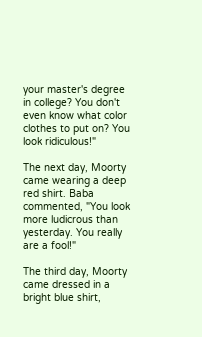your master's degree in college? You don't even know what color clothes to put on? You look ridiculous!"

The next day, Moorty came wearing a deep red shirt. Baba commented, "You look more ludicrous than yesterday. You really are a fool!"

The third day, Moorty came dressed in a bright blue shirt,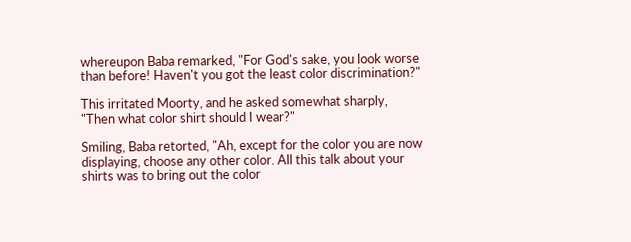whereupon Baba remarked, "For God's sake, you look worse than before! Haven't you got the least color discrimination?"

This irritated Moorty, and he asked somewhat sharply, "Then what color shirt should I wear?"

Smiling, Baba retorted, "Ah, except for the color you are now displaying, choose any other color. All this talk about your shirts was to bring out the color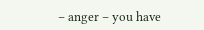– anger – you have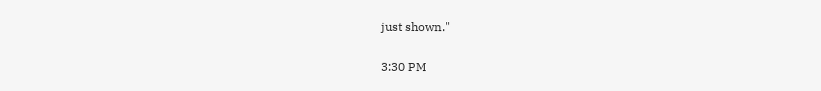just shown."

3:30 PM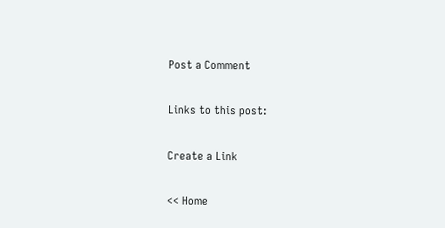Post a Comment

Links to this post:

Create a Link

<< Home